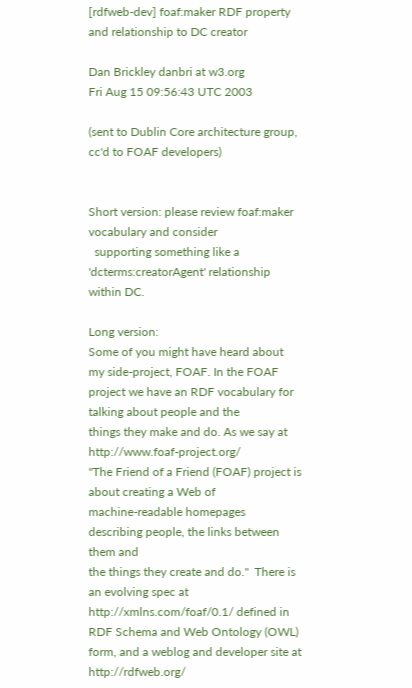[rdfweb-dev] foaf:maker RDF property and relationship to DC creator

Dan Brickley danbri at w3.org
Fri Aug 15 09:56:43 UTC 2003

(sent to Dublin Core architecture group, cc'd to FOAF developers)


Short version: please review foaf:maker vocabulary and consider
  supporting something like a 'dcterms:creatorAgent' relationship within DC.

Long version:
Some of you might have heard about my side-project, FOAF. In the FOAF
project we have an RDF vocabulary for talking about people and the
things they make and do. As we say at http://www.foaf-project.org/
"The Friend of a Friend (FOAF) project is about creating a Web of
machine-readable homepages describing people, the links between them and
the things they create and do."  There is an evolving spec at
http://xmlns.com/foaf/0.1/ defined in RDF Schema and Web Ontology (OWL)
form, and a weblog and developer site at http://rdfweb.org/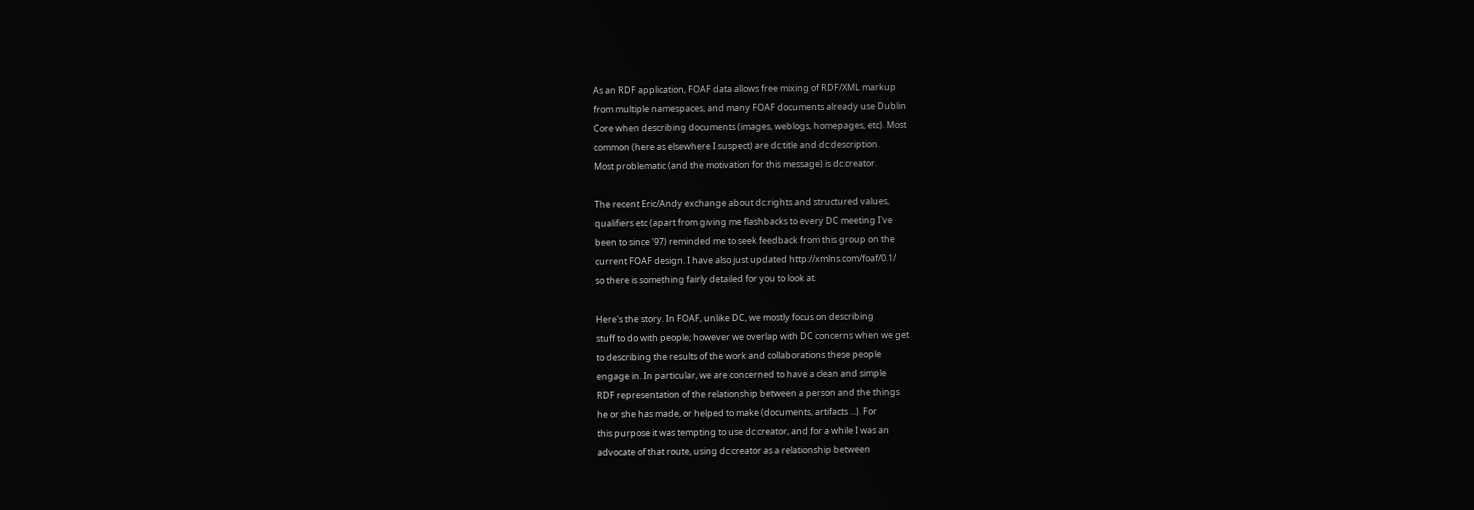As an RDF application, FOAF data allows free mixing of RDF/XML markup
from multiple namespaces, and many FOAF documents already use Dublin
Core when describing documents (images, weblogs, homepages, etc). Most
common (here as elsewhere I suspect) are dc:title and dc:description.
Most problematic (and the motivation for this message) is dc:creator.

The recent Eric/Andy exchange about dc:rights and structured values,
qualifiers etc (apart from giving me flashbacks to every DC meeting I've
been to since '97) reminded me to seek feedback from this group on the
current FOAF design. I have also just updated http://xmlns.com/foaf/0.1/
so there is something fairly detailed for you to look at.

Here's the story. In FOAF, unlike DC, we mostly focus on describing
stuff to do with people; however we overlap with DC concerns when we get
to describing the results of the work and collaborations these people
engage in. In particular, we are concerned to have a clean and simple
RDF representation of the relationship between a person and the things
he or she has made, or helped to make (documents, artifacts ...). For
this purpose it was tempting to use dc:creator, and for a while I was an
advocate of that route, using dc:creator as a relationship between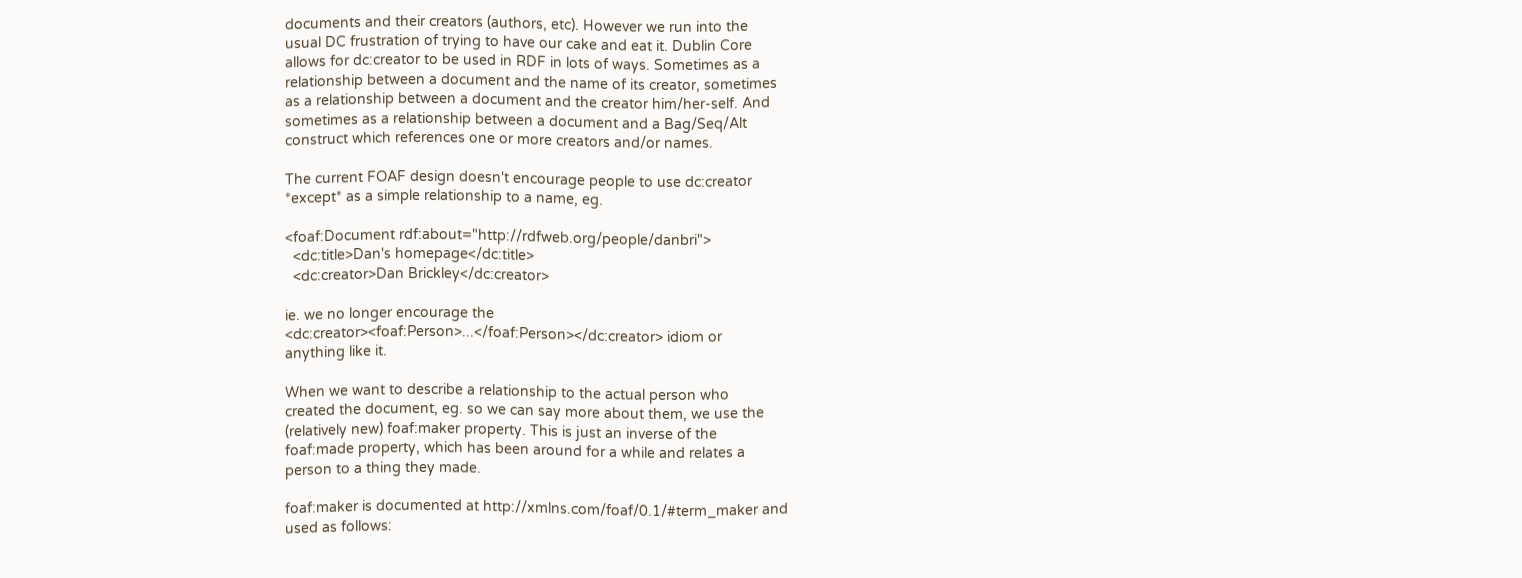documents and their creators (authors, etc). However we run into the
usual DC frustration of trying to have our cake and eat it. Dublin Core
allows for dc:creator to be used in RDF in lots of ways. Sometimes as a
relationship between a document and the name of its creator, sometimes
as a relationship between a document and the creator him/her-self. And
sometimes as a relationship between a document and a Bag/Seq/Alt
construct which references one or more creators and/or names.

The current FOAF design doesn't encourage people to use dc:creator
*except* as a simple relationship to a name, eg.

<foaf:Document rdf:about="http://rdfweb.org/people/danbri">
  <dc:title>Dan's homepage</dc:title>
  <dc:creator>Dan Brickley</dc:creator>

ie. we no longer encourage the
<dc:creator><foaf:Person>...</foaf:Person></dc:creator> idiom or
anything like it.

When we want to describe a relationship to the actual person who
created the document, eg. so we can say more about them, we use the
(relatively new) foaf:maker property. This is just an inverse of the
foaf:made property, which has been around for a while and relates a
person to a thing they made.

foaf:maker is documented at http://xmlns.com/foaf/0.1/#term_maker and
used as follows: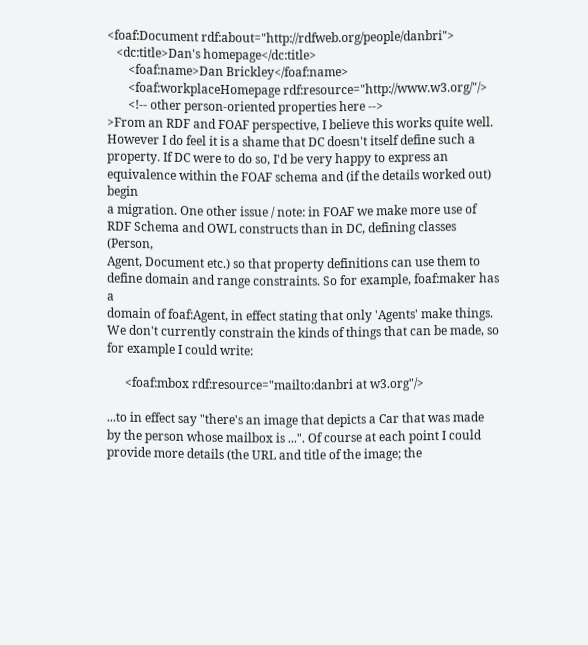<foaf:Document rdf:about="http://rdfweb.org/people/danbri">
   <dc:title>Dan's homepage</dc:title>
       <foaf:name>Dan Brickley</foaf:name>
       <foaf:workplaceHomepage rdf:resource="http://www.w3.org/"/>
       <!-- other person-oriented properties here -->
>From an RDF and FOAF perspective, I believe this works quite well.
However I do feel it is a shame that DC doesn't itself define such a
property. If DC were to do so, I'd be very happy to express an
equivalence within the FOAF schema and (if the details worked out) begin
a migration. One other issue / note: in FOAF we make more use of
RDF Schema and OWL constructs than in DC, defining classes (Person,
Agent, Document etc.) so that property definitions can use them to
define domain and range constraints. So for example, foaf:maker has a
domain of foaf:Agent, in effect stating that only 'Agents' make things.
We don't currently constrain the kinds of things that can be made, so
for example I could write:

      <foaf:mbox rdf:resource="mailto:danbri at w3.org"/>

...to in effect say "there's an image that depicts a Car that was made
by the person whose mailbox is ...". Of course at each point I could
provide more details (the URL and title of the image; the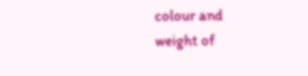colour and
weight of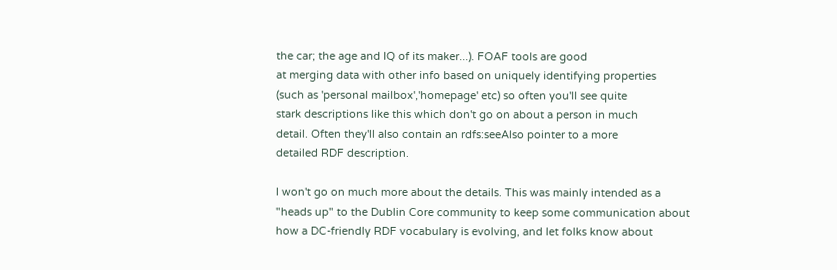the car; the age and IQ of its maker...). FOAF tools are good
at merging data with other info based on uniquely identifying properties
(such as 'personal mailbox','homepage' etc) so often you'll see quite
stark descriptions like this which don't go on about a person in much
detail. Often they'll also contain an rdfs:seeAlso pointer to a more
detailed RDF description.

I won't go on much more about the details. This was mainly intended as a
"heads up" to the Dublin Core community to keep some communication about
how a DC-friendly RDF vocabulary is evolving, and let folks know about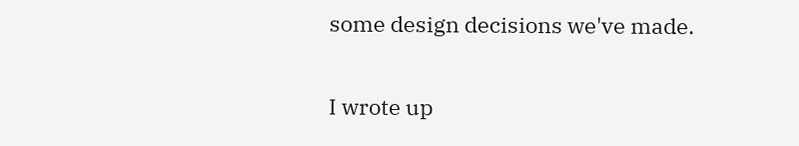some design decisions we've made.

I wrote up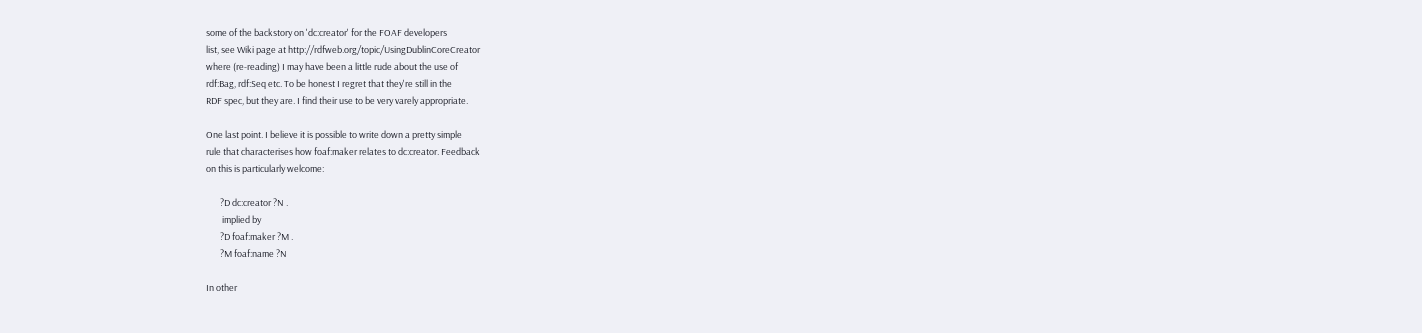some of the backstory on 'dc:creator' for the FOAF developers
list, see Wiki page at http://rdfweb.org/topic/UsingDublinCoreCreator
where (re-reading) I may have been a little rude about the use of
rdf:Bag, rdf:Seq etc. To be honest I regret that they're still in the
RDF spec, but they are. I find their use to be very varely appropriate.

One last point. I believe it is possible to write down a pretty simple
rule that characterises how foaf:maker relates to dc:creator. Feedback
on this is particularly welcome:

       ?D dc:creator ?N .
        implied by
       ?D foaf:maker ?M .
       ?M foaf:name ?N

In other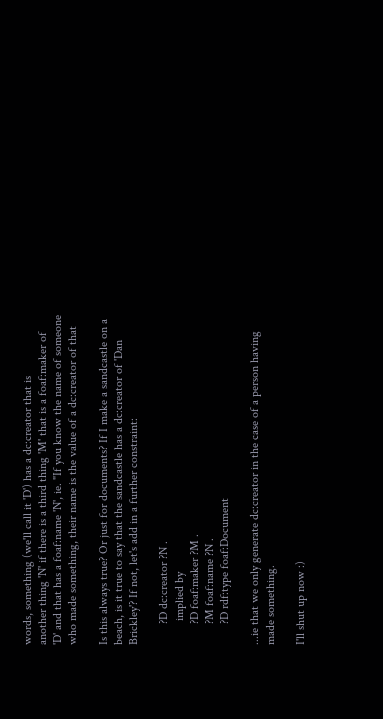words, something (we'll call it 'D') has a dc:creator that is
another thing 'N' if there is a third thing 'M' that is a foaf:maker of
'D' and that has a foaf:name 'N', ie. "If you know the name of someone
who made something, their name is the value of a dc:creator of that

Is this always true? Or just for documents? If I make a sandcastle on a
beach, is it true to say that the sandcastle has a dc:creator of 'Dan
Brickley'? If not, let's add in a further constraint:

       ?D dc:creator ?N .
        implied by
       ?D foaf:maker ?M .
       ?M foaf:name ?N .
       ?D rdf:type foaf:Document

...ie that we only generate dc:creator in the case of a person having
made something.

I'll shut up now :)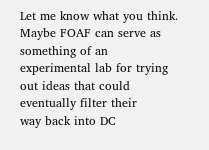Let me know what you think. Maybe FOAF can serve as something of an
experimental lab for trying out ideas that could eventually filter their
way back into DC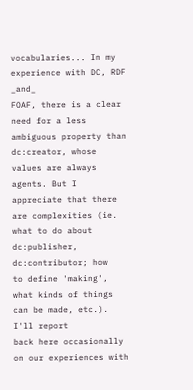vocabularies... In my experience with DC, RDF _and_
FOAF, there is a clear need for a less ambiguous property than
dc:creator, whose values are always agents. But I appreciate that there
are complexities (ie. what to do about dc:publisher, dc:contributor; how
to define 'making', what kinds of things can be made, etc.). I'll report
back here occasionally on our experiences with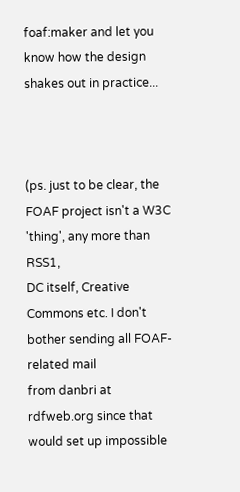foaf:maker and let you
know how the design shakes out in practice...



(ps. just to be clear, the FOAF project isn't a W3C 'thing', any more than RSS1,
DC itself, Creative Commons etc. I don't bother sending all FOAF-related mail
from danbri at rdfweb.org since that would set up impossible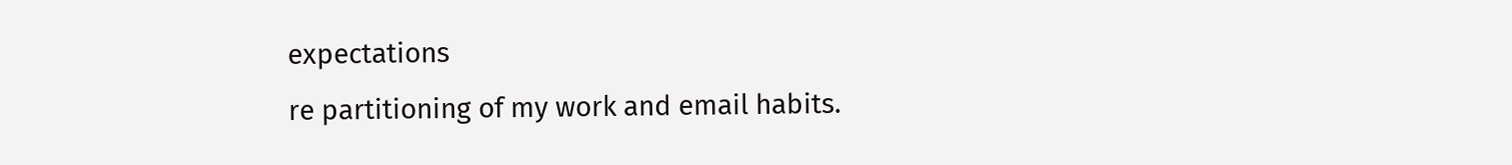expectations
re partitioning of my work and email habits.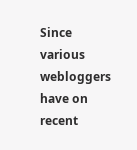Since various webloggers have on
recent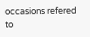occasions refered to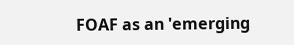FOAF as an 'emerging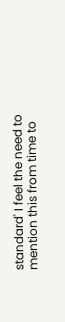standard' I feel the need to
mention this from time to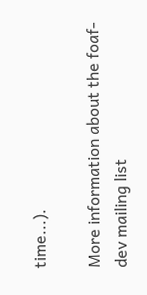time...).

More information about the foaf-dev mailing list